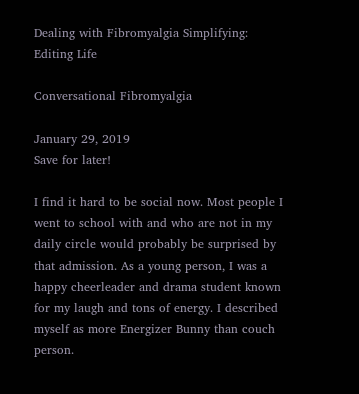Dealing with Fibromyalgia Simplifying: Editing Life

Conversational Fibromyalgia

January 29, 2019
Save for later!

I find it hard to be social now. Most people I went to school with and who are not in my daily circle would probably be surprised by that admission. As a young person, I was a happy cheerleader and drama student known for my laugh and tons of energy. I described myself as more Energizer Bunny than couch person.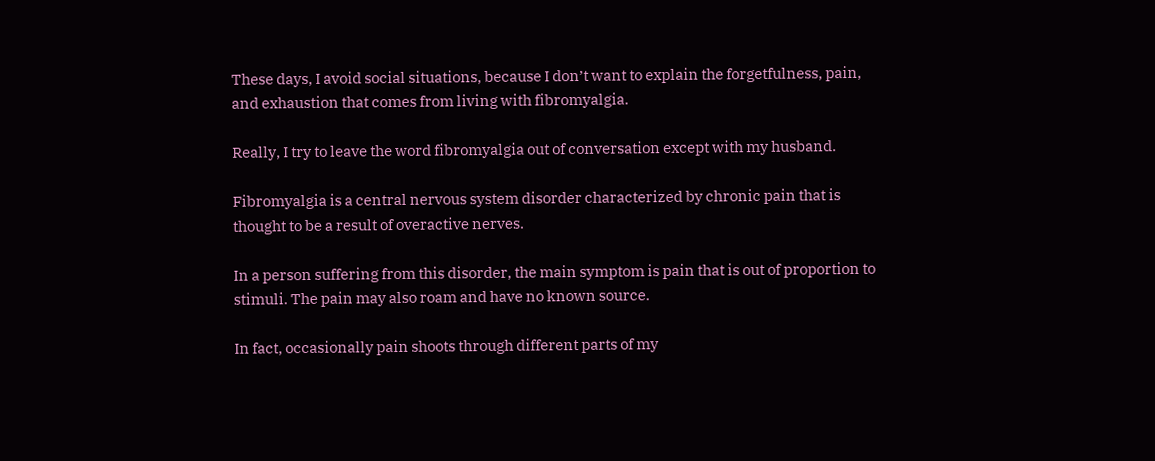These days, I avoid social situations, because I don’t want to explain the forgetfulness, pain, and exhaustion that comes from living with fibromyalgia.

Really, I try to leave the word fibromyalgia out of conversation except with my husband.

Fibromyalgia is a central nervous system disorder characterized by chronic pain that is thought to be a result of overactive nerves.

In a person suffering from this disorder, the main symptom is pain that is out of proportion to stimuli. The pain may also roam and have no known source.

In fact, occasionally pain shoots through different parts of my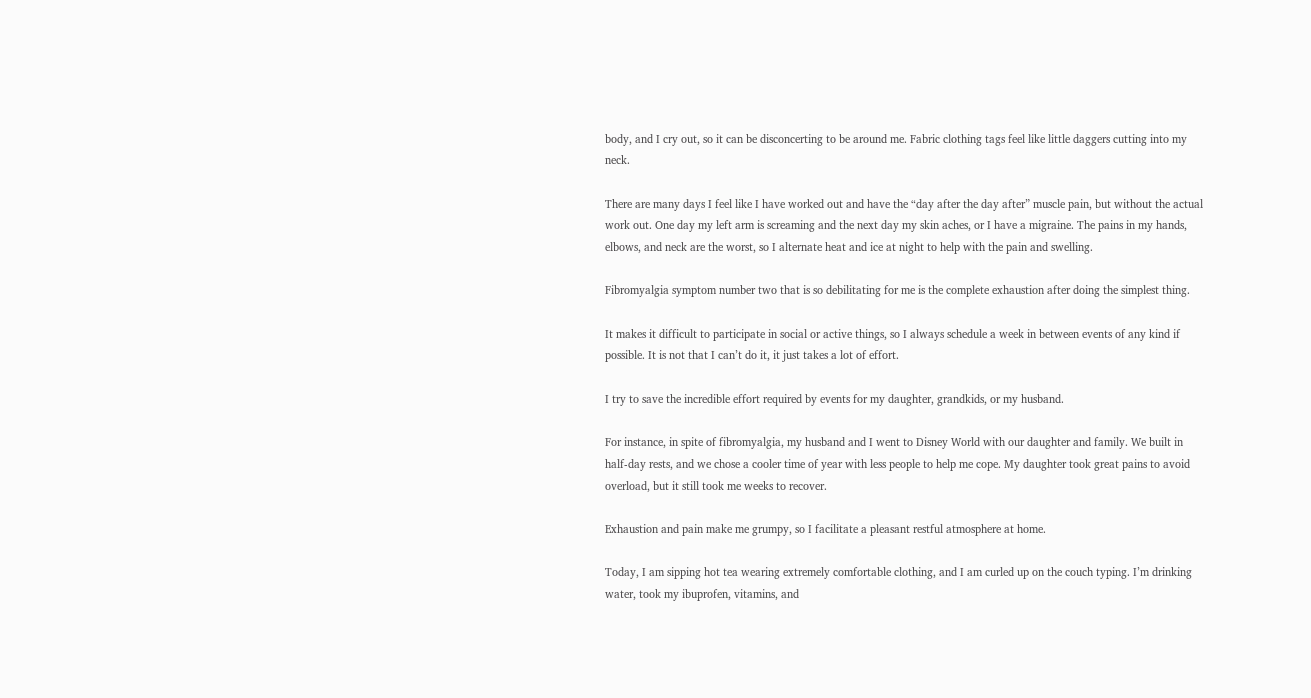body, and I cry out, so it can be disconcerting to be around me. Fabric clothing tags feel like little daggers cutting into my neck.

There are many days I feel like I have worked out and have the “day after the day after” muscle pain, but without the actual work out. One day my left arm is screaming and the next day my skin aches, or I have a migraine. The pains in my hands, elbows, and neck are the worst, so I alternate heat and ice at night to help with the pain and swelling.

Fibromyalgia symptom number two that is so debilitating for me is the complete exhaustion after doing the simplest thing.

It makes it difficult to participate in social or active things, so I always schedule a week in between events of any kind if possible. It is not that I can’t do it, it just takes a lot of effort.

I try to save the incredible effort required by events for my daughter, grandkids, or my husband.

For instance, in spite of fibromyalgia, my husband and I went to Disney World with our daughter and family. We built in half-day rests, and we chose a cooler time of year with less people to help me cope. My daughter took great pains to avoid overload, but it still took me weeks to recover.

Exhaustion and pain make me grumpy, so I facilitate a pleasant restful atmosphere at home.

Today, I am sipping hot tea wearing extremely comfortable clothing, and I am curled up on the couch typing. I’m drinking water, took my ibuprofen, vitamins, and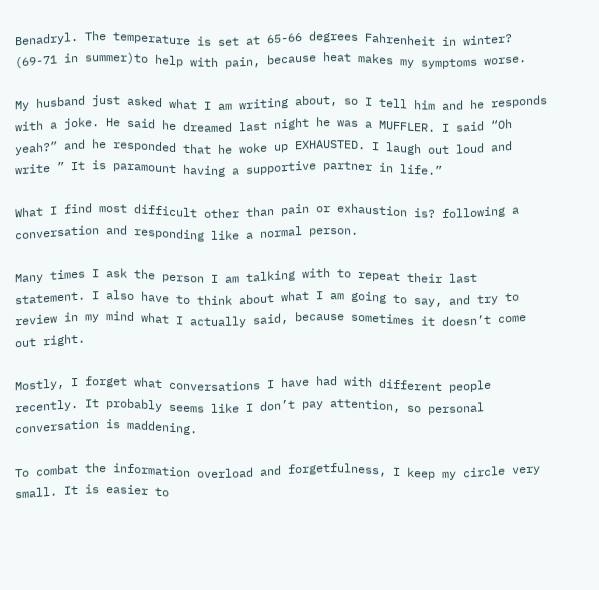Benadryl. The temperature is set at 65-66 degrees Fahrenheit in winter? (69-71 in summer)to help with pain, because heat makes my symptoms worse.

My husband just asked what I am writing about, so I tell him and he responds with a joke. He said he dreamed last night he was a MUFFLER. I said “Oh yeah?” and he responded that he woke up EXHAUSTED. I laugh out loud and write ” It is paramount having a supportive partner in life.”

What I find most difficult other than pain or exhaustion is? following a conversation and responding like a normal person.

Many times I ask the person I am talking with to repeat their last statement. I also have to think about what I am going to say, and try to review in my mind what I actually said, because sometimes it doesn’t come out right.

Mostly, I forget what conversations I have had with different people recently. It probably seems like I don’t pay attention, so personal conversation is maddening.

To combat the information overload and forgetfulness, I keep my circle very small. It is easier to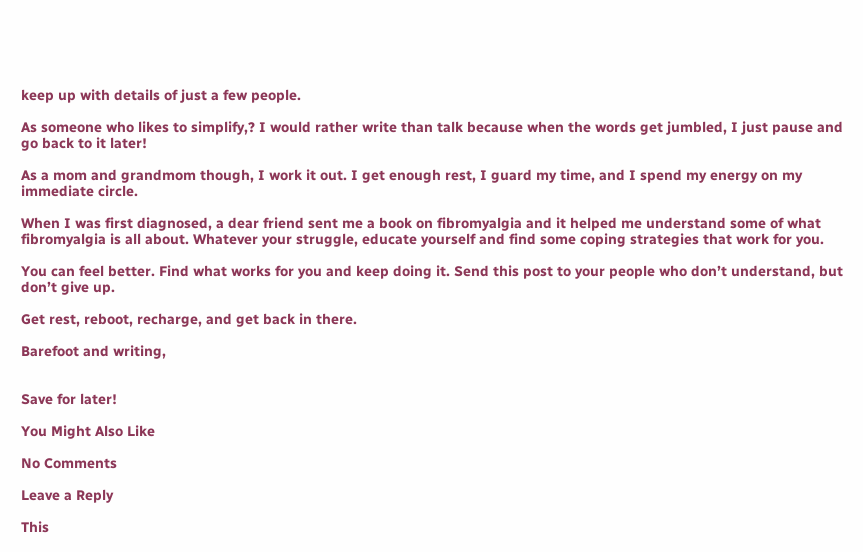keep up with details of just a few people.

As someone who likes to simplify,? I would rather write than talk because when the words get jumbled, I just pause and go back to it later!

As a mom and grandmom though, I work it out. I get enough rest, I guard my time, and I spend my energy on my immediate circle.

When I was first diagnosed, a dear friend sent me a book on fibromyalgia and it helped me understand some of what fibromyalgia is all about. Whatever your struggle, educate yourself and find some coping strategies that work for you.

You can feel better. Find what works for you and keep doing it. Send this post to your people who don’t understand, but don’t give up.

Get rest, reboot, recharge, and get back in there.

Barefoot and writing,


Save for later!

You Might Also Like

No Comments

Leave a Reply

This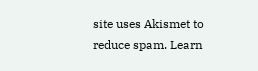site uses Akismet to reduce spam. Learn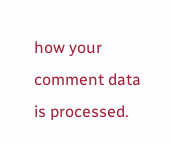how your comment data is processed.